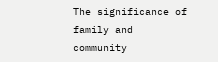The significance of family and community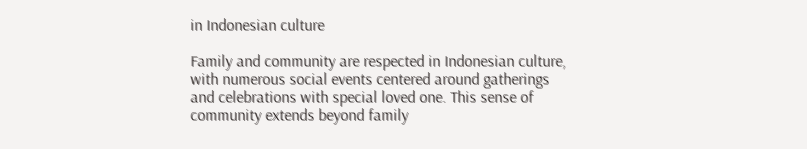in Indonesian culture

Family and community are respected in Indonesian culture, with numerous social events centered around gatherings and celebrations with special loved one. This sense of community extends beyond family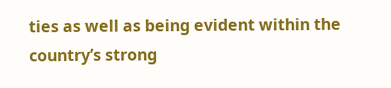ties as well as being evident within the country’s strong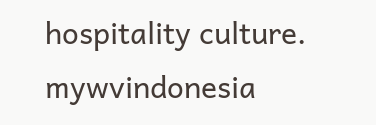hospitality culture. mywvindonesia